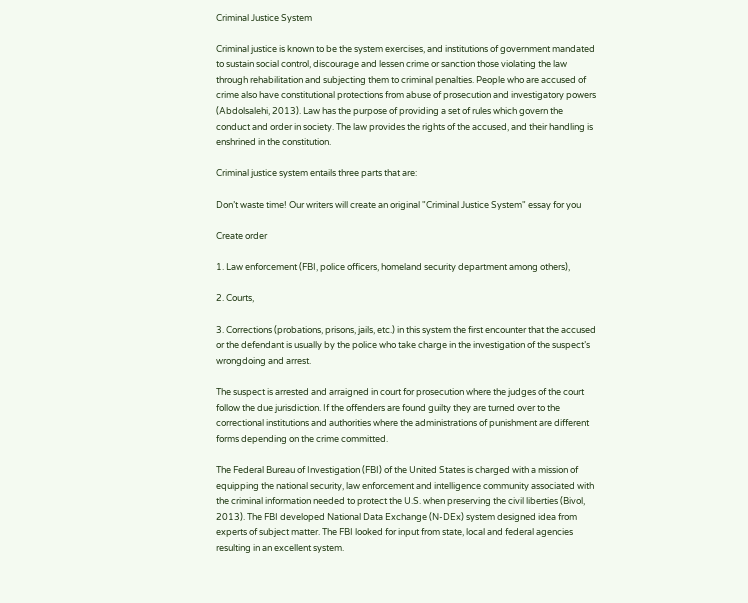Criminal Justice System

Criminal justice is known to be the system exercises, and institutions of government mandated to sustain social control, discourage and lessen crime or sanction those violating the law through rehabilitation and subjecting them to criminal penalties. People who are accused of crime also have constitutional protections from abuse of prosecution and investigatory powers (Abdolsalehi, 2013). Law has the purpose of providing a set of rules which govern the conduct and order in society. The law provides the rights of the accused, and their handling is enshrined in the constitution.

Criminal justice system entails three parts that are:

Don’t waste time! Our writers will create an original "Criminal Justice System" essay for you

Create order

1. Law enforcement (FBI, police officers, homeland security department among others),

2. Courts,

3. Corrections (probations, prisons, jails, etc.) in this system the first encounter that the accused or the defendant is usually by the police who take charge in the investigation of the suspect’s wrongdoing and arrest.

The suspect is arrested and arraigned in court for prosecution where the judges of the court follow the due jurisdiction. If the offenders are found guilty they are turned over to the correctional institutions and authorities where the administrations of punishment are different forms depending on the crime committed.

The Federal Bureau of Investigation (FBI) of the United States is charged with a mission of equipping the national security, law enforcement and intelligence community associated with the criminal information needed to protect the U.S. when preserving the civil liberties (Bivol, 2013). The FBI developed National Data Exchange (N-DEx) system designed idea from experts of subject matter. The FBI looked for input from state, local and federal agencies resulting in an excellent system.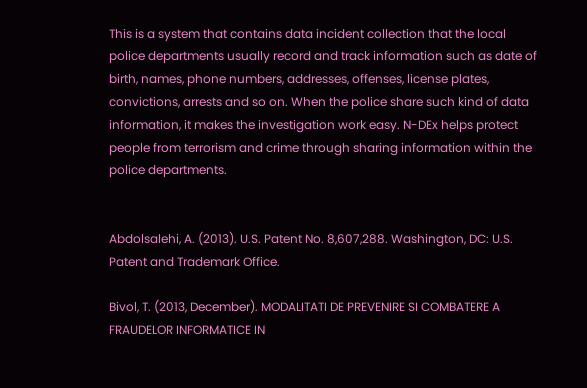This is a system that contains data incident collection that the local police departments usually record and track information such as date of birth, names, phone numbers, addresses, offenses, license plates, convictions, arrests and so on. When the police share such kind of data information, it makes the investigation work easy. N-DEx helps protect people from terrorism and crime through sharing information within the police departments.


Abdolsalehi, A. (2013). U.S. Patent No. 8,607,288. Washington, DC: U.S. Patent and Trademark Office.

Bivol, T. (2013, December). MODALITATI DE PREVENIRE SI COMBATERE A FRAUDELOR INFORMATICE IN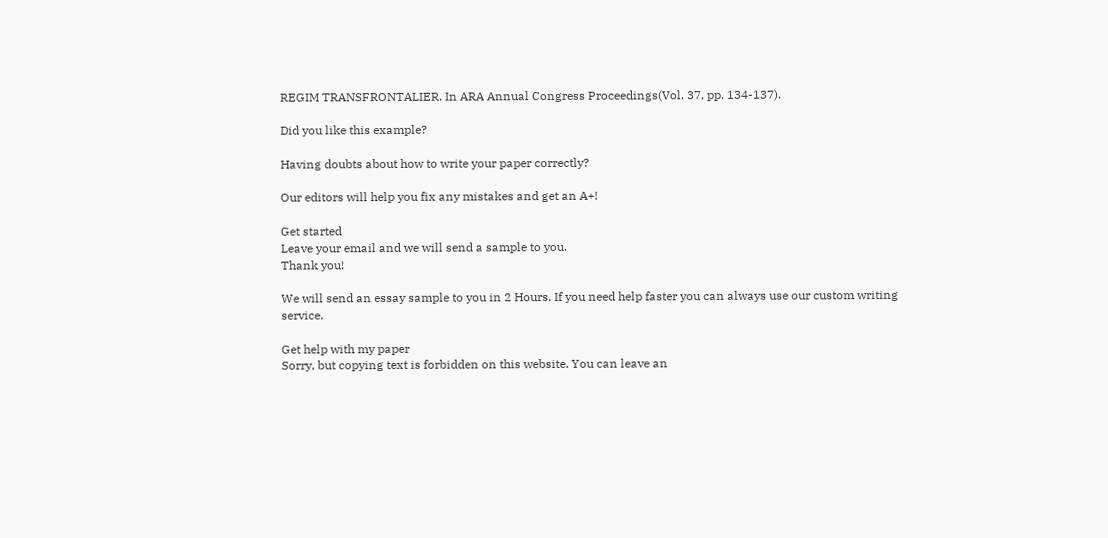REGIM TRANSFRONTALIER. In ARA Annual Congress Proceedings(Vol. 37, pp. 134-137).

Did you like this example?

Having doubts about how to write your paper correctly?

Our editors will help you fix any mistakes and get an A+!

Get started
Leave your email and we will send a sample to you.
Thank you!

We will send an essay sample to you in 2 Hours. If you need help faster you can always use our custom writing service.

Get help with my paper
Sorry, but copying text is forbidden on this website. You can leave an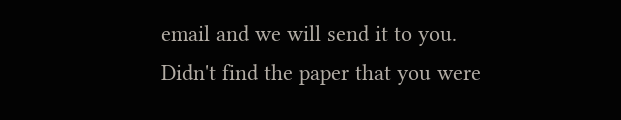email and we will send it to you.
Didn't find the paper that you were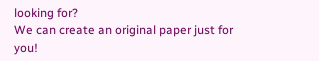looking for?
We can create an original paper just for you!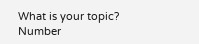What is your topic?
Number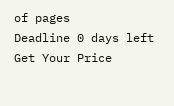of pages
Deadline 0 days left
Get Your Price